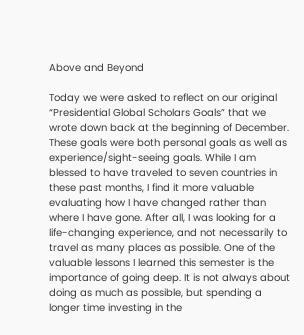Above and Beyond

Today we were asked to reflect on our original “Presidential Global Scholars Goals” that we wrote down back at the beginning of December. These goals were both personal goals as well as experience/sight-seeing goals. While I am blessed to have traveled to seven countries in these past months, I find it more valuable evaluating how I have changed rather than where I have gone. After all, I was looking for a life-changing experience, and not necessarily to travel as many places as possible. One of the valuable lessons I learned this semester is the importance of going deep. It is not always about doing as much as possible, but spending a longer time investing in the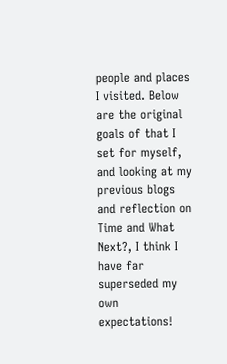people and places I visited. Below are the original goals of that I set for myself, and looking at my previous blogs and reflection on Time and What Next?, I think I have far superseded my own expectations!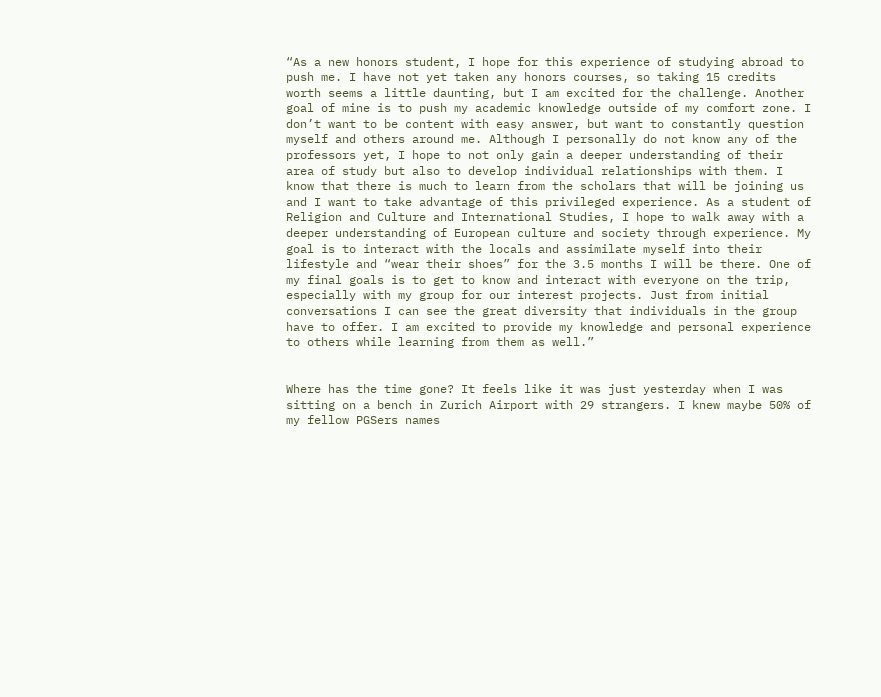“As a new honors student, I hope for this experience of studying abroad to push me. I have not yet taken any honors courses, so taking 15 credits worth seems a little daunting, but I am excited for the challenge. Another goal of mine is to push my academic knowledge outside of my comfort zone. I don’t want to be content with easy answer, but want to constantly question myself and others around me. Although I personally do not know any of the professors yet, I hope to not only gain a deeper understanding of their area of study but also to develop individual relationships with them. I know that there is much to learn from the scholars that will be joining us and I want to take advantage of this privileged experience. As a student of Religion and Culture and International Studies, I hope to walk away with a deeper understanding of European culture and society through experience. My goal is to interact with the locals and assimilate myself into their lifestyle and “wear their shoes” for the 3.5 months I will be there. One of my final goals is to get to know and interact with everyone on the trip, especially with my group for our interest projects. Just from initial conversations I can see the great diversity that individuals in the group have to offer. I am excited to provide my knowledge and personal experience to others while learning from them as well.”


Where has the time gone? It feels like it was just yesterday when I was sitting on a bench in Zurich Airport with 29 strangers. I knew maybe 50% of my fellow PGSers names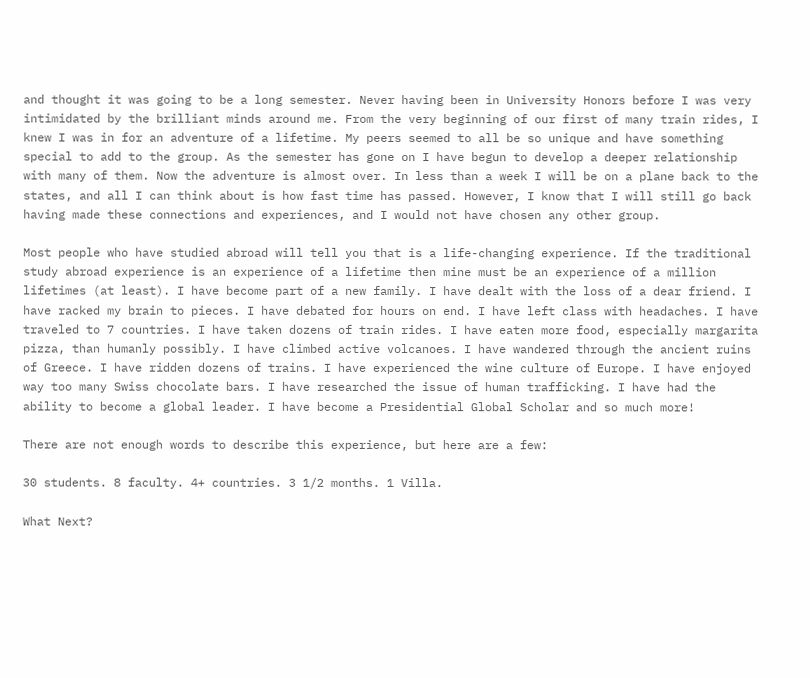and thought it was going to be a long semester. Never having been in University Honors before I was very intimidated by the brilliant minds around me. From the very beginning of our first of many train rides, I knew I was in for an adventure of a lifetime. My peers seemed to all be so unique and have something special to add to the group. As the semester has gone on I have begun to develop a deeper relationship with many of them. Now the adventure is almost over. In less than a week I will be on a plane back to the states, and all I can think about is how fast time has passed. However, I know that I will still go back having made these connections and experiences, and I would not have chosen any other group.

Most people who have studied abroad will tell you that is a life-changing experience. If the traditional study abroad experience is an experience of a lifetime then mine must be an experience of a million lifetimes (at least). I have become part of a new family. I have dealt with the loss of a dear friend. I have racked my brain to pieces. I have debated for hours on end. I have left class with headaches. I have traveled to 7 countries. I have taken dozens of train rides. I have eaten more food, especially margarita pizza, than humanly possibly. I have climbed active volcanoes. I have wandered through the ancient ruins of Greece. I have ridden dozens of trains. I have experienced the wine culture of Europe. I have enjoyed way too many Swiss chocolate bars. I have researched the issue of human trafficking. I have had the ability to become a global leader. I have become a Presidential Global Scholar and so much more!

There are not enough words to describe this experience, but here are a few:

30 students. 8 faculty. 4+ countries. 3 1/2 months. 1 Villa.

What Next?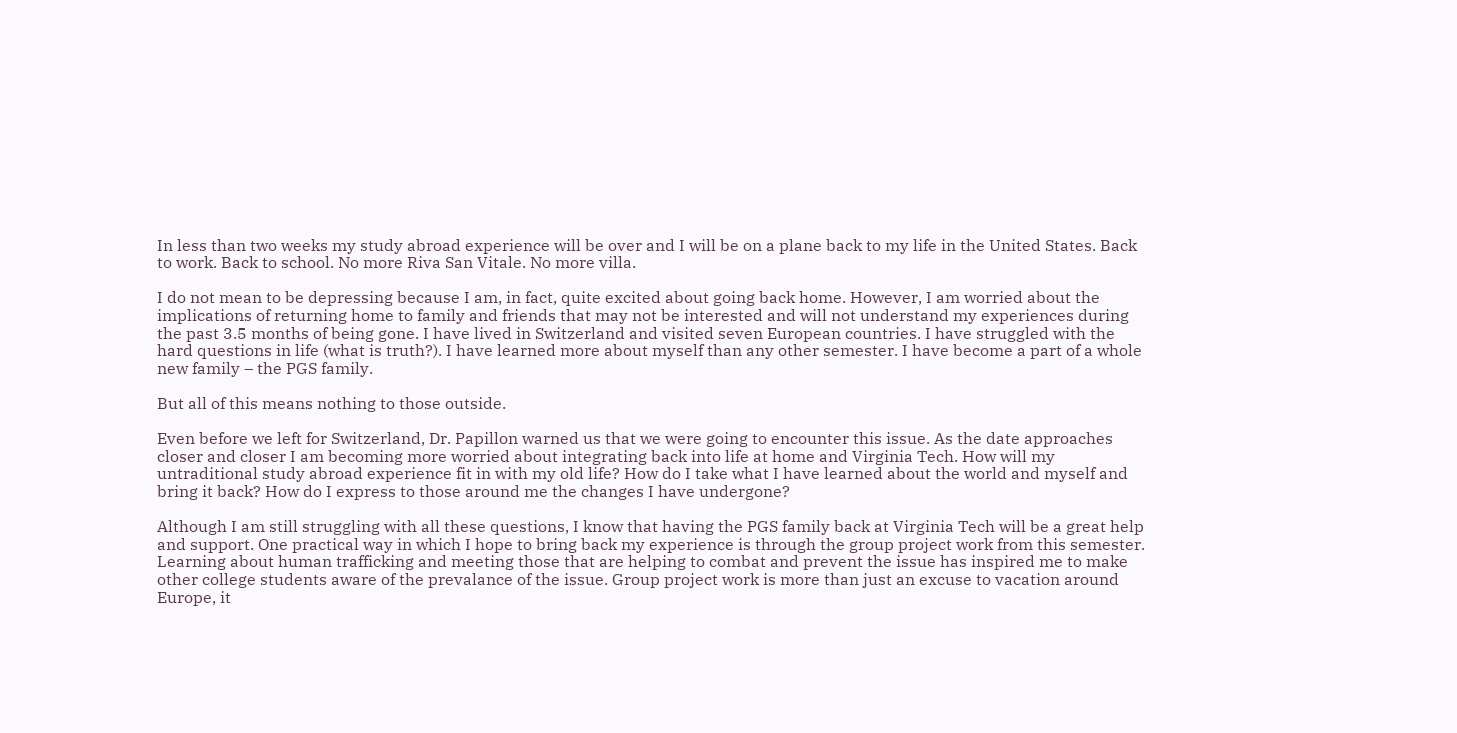In less than two weeks my study abroad experience will be over and I will be on a plane back to my life in the United States. Back to work. Back to school. No more Riva San Vitale. No more villa.

I do not mean to be depressing because I am, in fact, quite excited about going back home. However, I am worried about the implications of returning home to family and friends that may not be interested and will not understand my experiences during the past 3.5 months of being gone. I have lived in Switzerland and visited seven European countries. I have struggled with the hard questions in life (what is truth?). I have learned more about myself than any other semester. I have become a part of a whole new family – the PGS family.

But all of this means nothing to those outside.

Even before we left for Switzerland, Dr. Papillon warned us that we were going to encounter this issue. As the date approaches closer and closer I am becoming more worried about integrating back into life at home and Virginia Tech. How will my untraditional study abroad experience fit in with my old life? How do I take what I have learned about the world and myself and bring it back? How do I express to those around me the changes I have undergone?

Although I am still struggling with all these questions, I know that having the PGS family back at Virginia Tech will be a great help and support. One practical way in which I hope to bring back my experience is through the group project work from this semester. Learning about human trafficking and meeting those that are helping to combat and prevent the issue has inspired me to make other college students aware of the prevalance of the issue. Group project work is more than just an excuse to vacation around Europe, it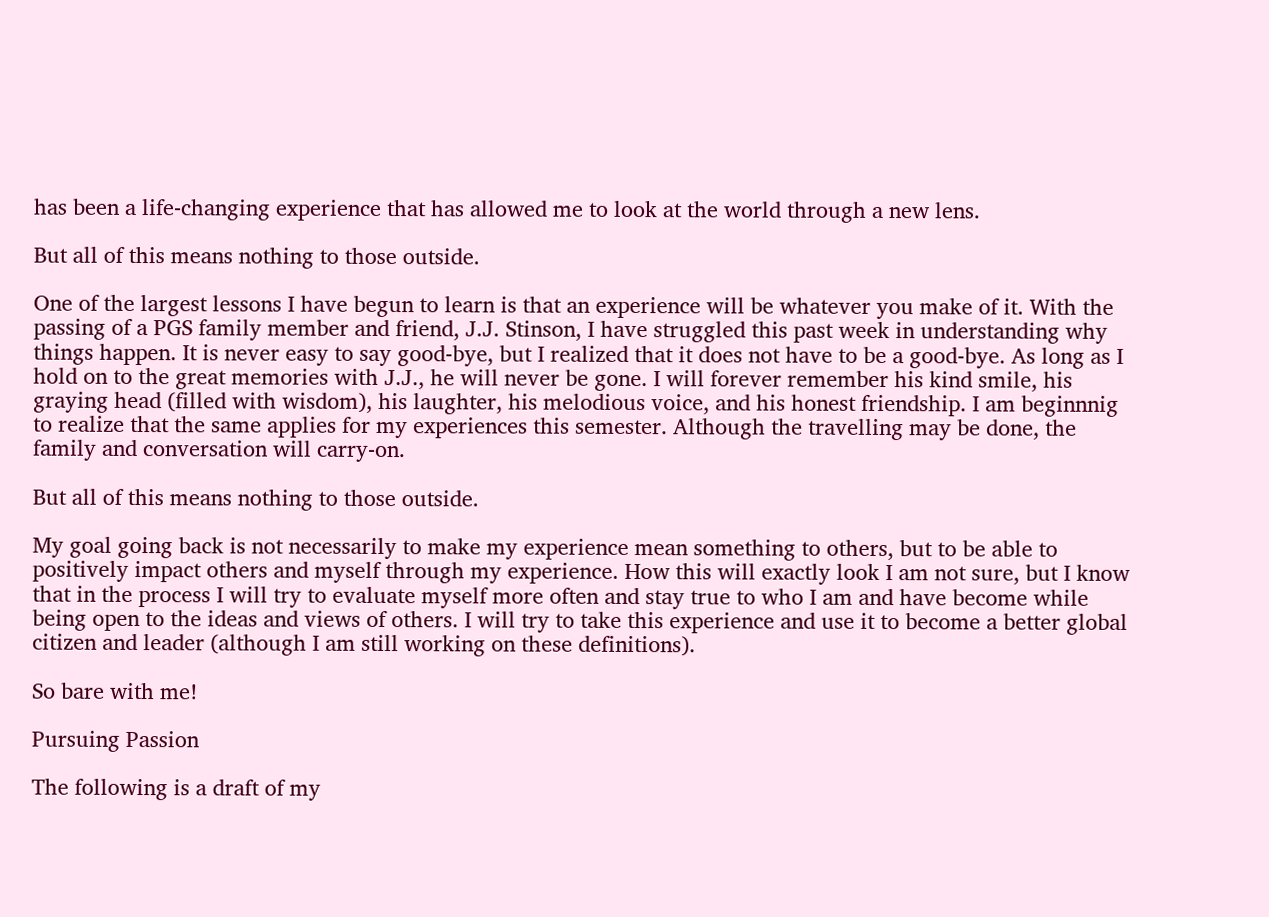has been a life-changing experience that has allowed me to look at the world through a new lens.

But all of this means nothing to those outside.

One of the largest lessons I have begun to learn is that an experience will be whatever you make of it. With the passing of a PGS family member and friend, J.J. Stinson, I have struggled this past week in understanding why things happen. It is never easy to say good-bye, but I realized that it does not have to be a good-bye. As long as I hold on to the great memories with J.J., he will never be gone. I will forever remember his kind smile, his graying head (filled with wisdom), his laughter, his melodious voice, and his honest friendship. I am beginnnig to realize that the same applies for my experiences this semester. Although the travelling may be done, the family and conversation will carry-on.

But all of this means nothing to those outside.

My goal going back is not necessarily to make my experience mean something to others, but to be able to positively impact others and myself through my experience. How this will exactly look I am not sure, but I know that in the process I will try to evaluate myself more often and stay true to who I am and have become while being open to the ideas and views of others. I will try to take this experience and use it to become a better global citizen and leader (although I am still working on these definitions).

So bare with me!

Pursuing Passion

The following is a draft of my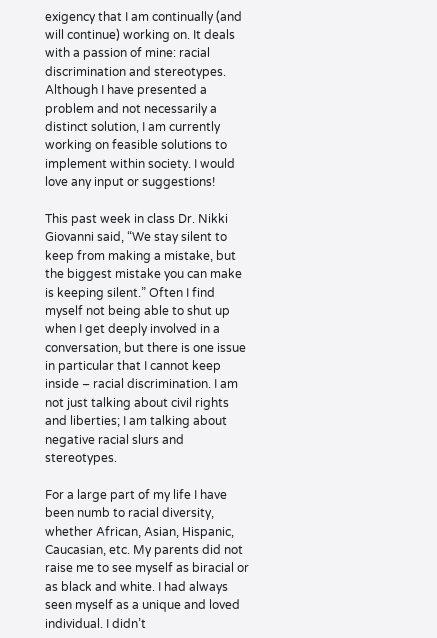exigency that I am continually (and will continue) working on. It deals with a passion of mine: racial discrimination and stereotypes. Although I have presented a problem and not necessarily a distinct solution, I am currently working on feasible solutions to implement within society. I would love any input or suggestions!

This past week in class Dr. Nikki Giovanni said, “We stay silent to keep from making a mistake, but the biggest mistake you can make is keeping silent.” Often I find myself not being able to shut up when I get deeply involved in a conversation, but there is one issue in particular that I cannot keep inside – racial discrimination. I am not just talking about civil rights and liberties; I am talking about negative racial slurs and stereotypes.

For a large part of my life I have been numb to racial diversity, whether African, Asian, Hispanic, Caucasian, etc. My parents did not raise me to see myself as biracial or as black and white. I had always seen myself as a unique and loved individual. I didn’t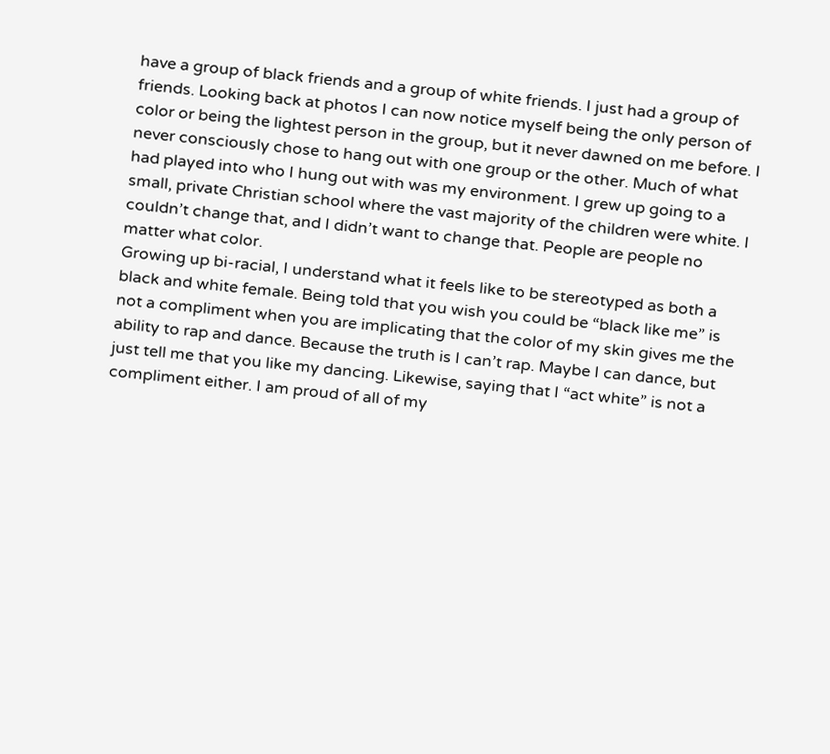have a group of black friends and a group of white friends. I just had a group of friends. Looking back at photos I can now notice myself being the only person of color or being the lightest person in the group, but it never dawned on me before. I never consciously chose to hang out with one group or the other. Much of what had played into who I hung out with was my environment. I grew up going to a small, private Christian school where the vast majority of the children were white. I couldn’t change that, and I didn’t want to change that. People are people no matter what color.
Growing up bi-racial, I understand what it feels like to be stereotyped as both a black and white female. Being told that you wish you could be “black like me” is not a compliment when you are implicating that the color of my skin gives me the ability to rap and dance. Because the truth is I can’t rap. Maybe I can dance, but just tell me that you like my dancing. Likewise, saying that I “act white” is not a compliment either. I am proud of all of my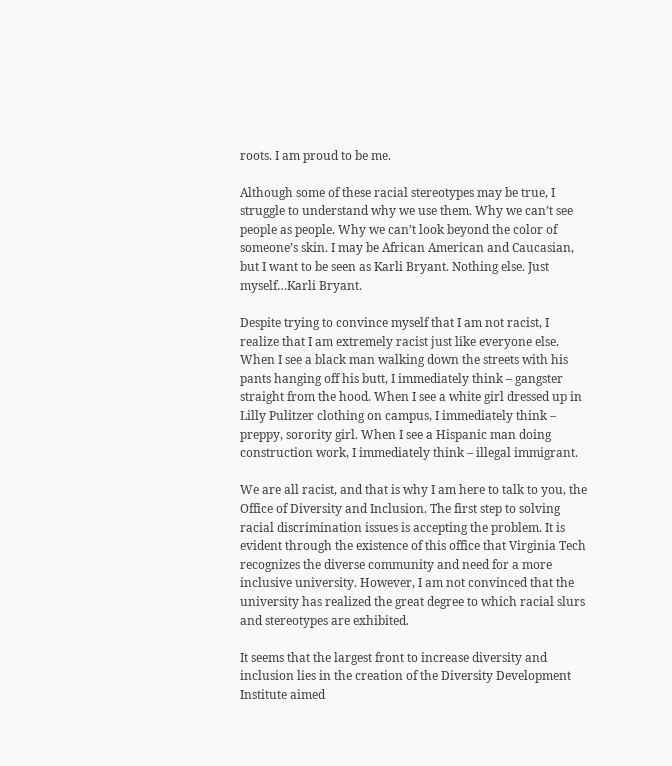roots. I am proud to be me.

Although some of these racial stereotypes may be true, I struggle to understand why we use them. Why we can’t see people as people. Why we can’t look beyond the color of someone’s skin. I may be African American and Caucasian, but I want to be seen as Karli Bryant. Nothing else. Just myself…Karli Bryant.

Despite trying to convince myself that I am not racist, I realize that I am extremely racist just like everyone else. When I see a black man walking down the streets with his pants hanging off his butt, I immediately think – gangster straight from the hood. When I see a white girl dressed up in Lilly Pulitzer clothing on campus, I immediately think – preppy, sorority girl. When I see a Hispanic man doing construction work, I immediately think – illegal immigrant.

We are all racist, and that is why I am here to talk to you, the Office of Diversity and Inclusion. The first step to solving racial discrimination issues is accepting the problem. It is evident through the existence of this office that Virginia Tech recognizes the diverse community and need for a more inclusive university. However, I am not convinced that the university has realized the great degree to which racial slurs and stereotypes are exhibited.

It seems that the largest front to increase diversity and inclusion lies in the creation of the Diversity Development Institute aimed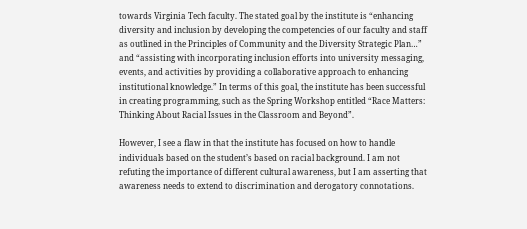towards Virginia Tech faculty. The stated goal by the institute is “enhancing diversity and inclusion by developing the competencies of our faculty and staff as outlined in the Principles of Community and the Diversity Strategic Plan…” and “assisting with incorporating inclusion efforts into university messaging, events, and activities by providing a collaborative approach to enhancing institutional knowledge.” In terms of this goal, the institute has been successful in creating programming, such as the Spring Workshop entitled “Race Matters: Thinking About Racial Issues in the Classroom and Beyond”.

However, I see a flaw in that the institute has focused on how to handle individuals based on the student’s based on racial background. I am not refuting the importance of different cultural awareness, but I am asserting that awareness needs to extend to discrimination and derogatory connotations.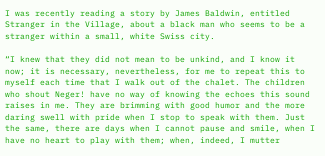I was recently reading a story by James Baldwin, entitled Stranger in the Village, about a black man who seems to be a stranger within a small, white Swiss city.

“I knew that they did not mean to be unkind, and I know it now; it is necessary, nevertheless, for me to repeat this to myself each time that I walk out of the chalet. The children who shout Neger! have no way of knowing the echoes this sound raises in me. They are brimming with good humor and the more daring swell with pride when I stop to speak with them. Just the same, there are days when I cannot pause and smile, when I have no heart to play with them; when, indeed, I mutter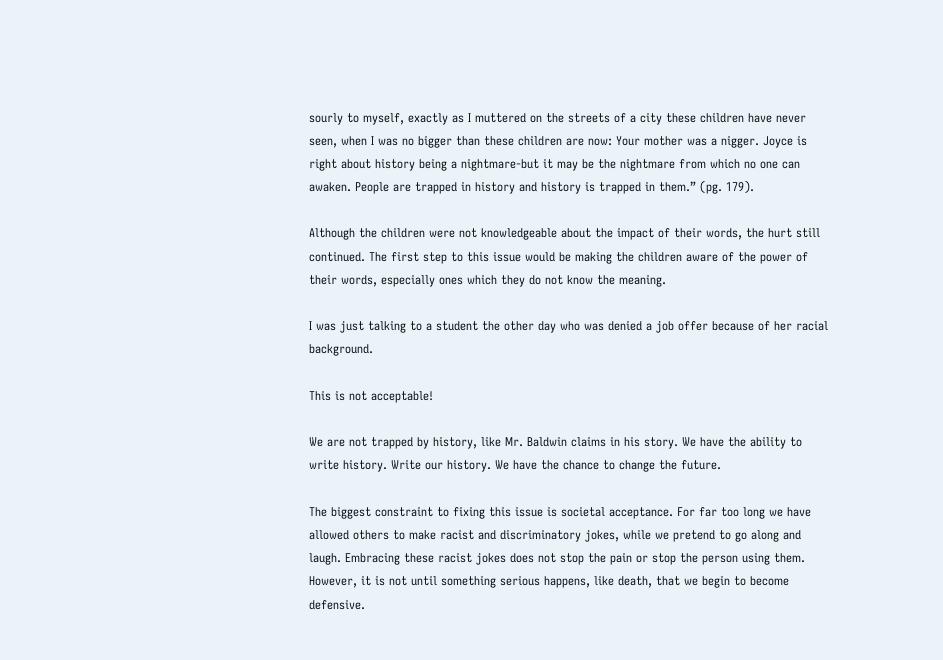sourly to myself, exactly as I muttered on the streets of a city these children have never seen, when I was no bigger than these children are now: Your mother was a nigger. Joyce is right about history being a nightmare-but it may be the nightmare from which no one can awaken. People are trapped in history and history is trapped in them.” (pg. 179).

Although the children were not knowledgeable about the impact of their words, the hurt still continued. The first step to this issue would be making the children aware of the power of their words, especially ones which they do not know the meaning.

I was just talking to a student the other day who was denied a job offer because of her racial background.

This is not acceptable!

We are not trapped by history, like Mr. Baldwin claims in his story. We have the ability to write history. Write our history. We have the chance to change the future.

The biggest constraint to fixing this issue is societal acceptance. For far too long we have allowed others to make racist and discriminatory jokes, while we pretend to go along and laugh. Embracing these racist jokes does not stop the pain or stop the person using them. However, it is not until something serious happens, like death, that we begin to become defensive.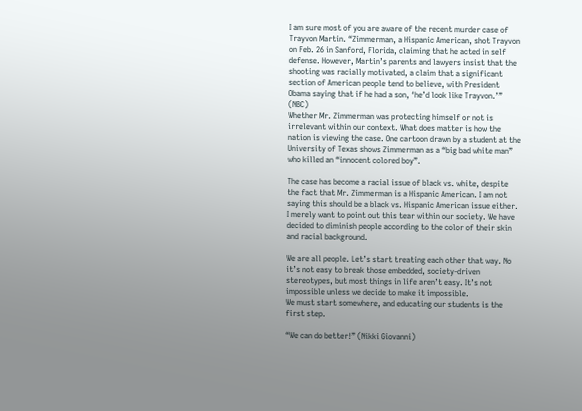I am sure most of you are aware of the recent murder case of Trayvon Martin. “Zimmerman, a Hispanic American, shot Trayvon on Feb. 26 in Sanford, Florida, claiming that he acted in self defense. However, Martin’s parents and lawyers insist that the shooting was racially motivated, a claim that a significant section of American people tend to believe, with President Obama saying that if he had a son, ‘he’d look like Trayvon.’” (NBC)
Whether Mr. Zimmerman was protecting himself or not is irrelevant within our context. What does matter is how the nation is viewing the case. One cartoon drawn by a student at the University of Texas shows Zimmerman as a “big bad white man” who killed an “innocent colored boy”.

The case has become a racial issue of black vs. white, despite the fact that Mr. Zimmerman is a Hispanic American. I am not saying this should be a black vs. Hispanic American issue either. I merely want to point out this tear within our society. We have decided to diminish people according to the color of their skin and racial background.

We are all people. Let’s start treating each other that way. No it’s not easy to break those embedded, society-driven stereotypes, but most things in life aren’t easy. It’s not impossible unless we decide to make it impossible.
We must start somewhere, and educating our students is the first step.

“We can do better!” (Nikki Giovanni)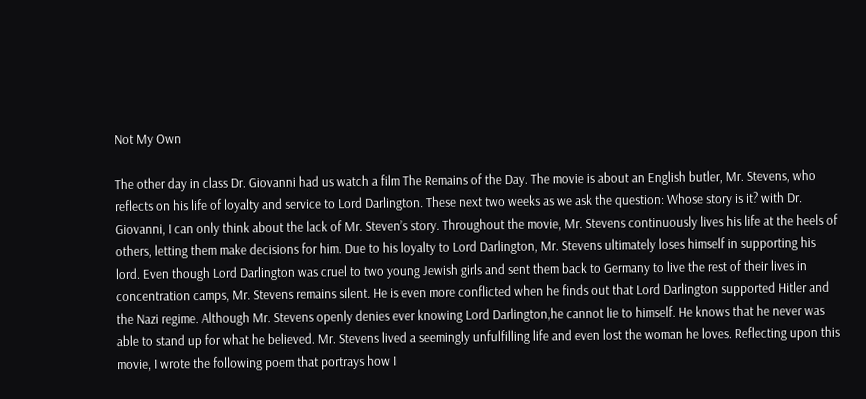Not My Own

The other day in class Dr. Giovanni had us watch a film The Remains of the Day. The movie is about an English butler, Mr. Stevens, who reflects on his life of loyalty and service to Lord Darlington. These next two weeks as we ask the question: Whose story is it? with Dr. Giovanni, I can only think about the lack of Mr. Steven’s story. Throughout the movie, Mr. Stevens continuously lives his life at the heels of others, letting them make decisions for him. Due to his loyalty to Lord Darlington, Mr. Stevens ultimately loses himself in supporting his lord. Even though Lord Darlington was cruel to two young Jewish girls and sent them back to Germany to live the rest of their lives in concentration camps, Mr. Stevens remains silent. He is even more conflicted when he finds out that Lord Darlington supported Hitler and the Nazi regime. Although Mr. Stevens openly denies ever knowing Lord Darlington,he cannot lie to himself. He knows that he never was able to stand up for what he believed. Mr. Stevens lived a seemingly unfulfilling life and even lost the woman he loves. Reflecting upon this movie, I wrote the following poem that portrays how I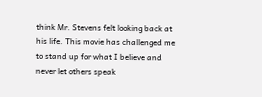think Mr. Stevens felt looking back at his life. This movie has challenged me to stand up for what I believe and never let others speak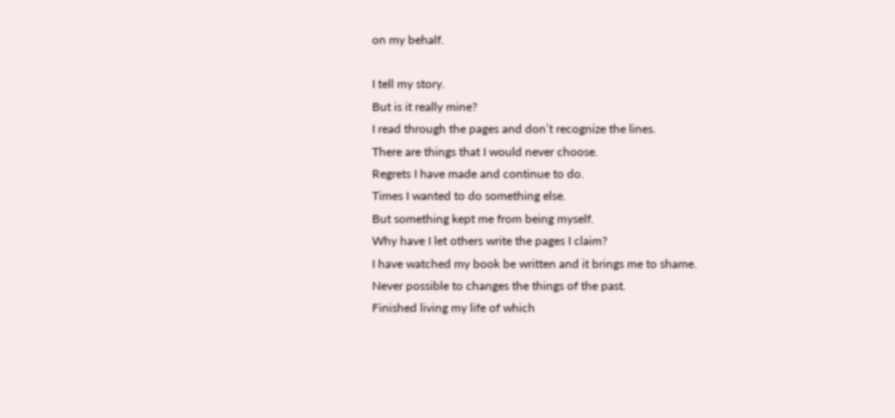on my behalf.

I tell my story.
But is it really mine?
I read through the pages and don’t recognize the lines.
There are things that I would never choose.
Regrets I have made and continue to do.
Times I wanted to do something else.
But something kept me from being myself.
Why have I let others write the pages I claim?
I have watched my book be written and it brings me to shame.
Never possible to changes the things of the past.
Finished living my life of which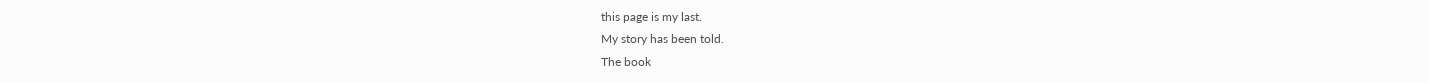this page is my last.
My story has been told.
The book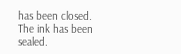has been closed.
The ink has been sealed.